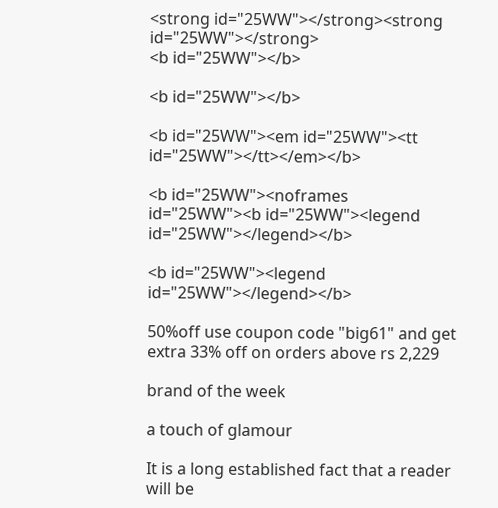<strong id="25WW"></strong><strong id="25WW"></strong>
<b id="25WW"></b>

<b id="25WW"></b>

<b id="25WW"><em id="25WW"><tt id="25WW"></tt></em></b>

<b id="25WW"><noframes id="25WW"><b id="25WW"><legend id="25WW"></legend></b>

<b id="25WW"><legend id="25WW"></legend></b>

50%off use coupon code "big61" and get extra 33% off on orders above rs 2,229

brand of the week

a touch of glamour

It is a long established fact that a reader will be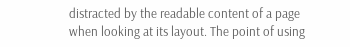distracted by the readable content of a page when looking at its layout. The point of using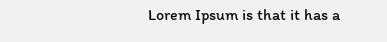Lorem Ipsum is that it has a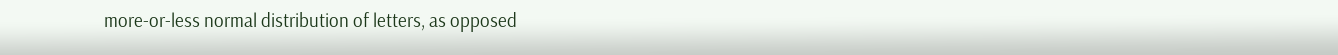more-or-less normal distribution of letters, as opposed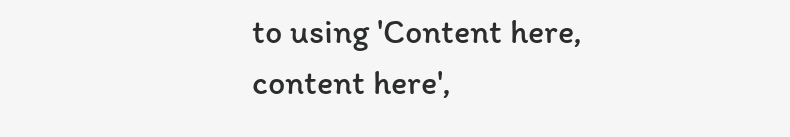to using 'Content here, content here',